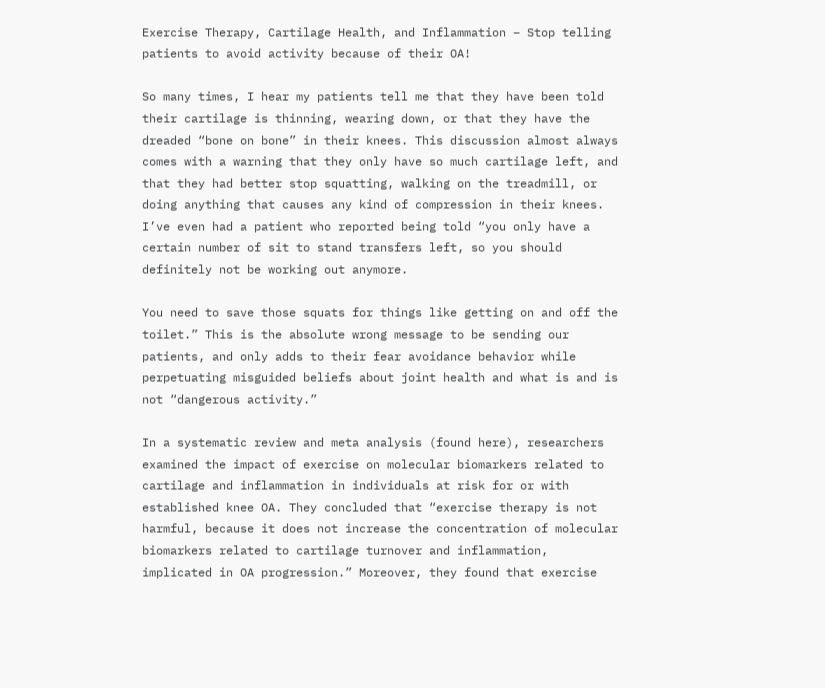Exercise Therapy, Cartilage Health, and Inflammation – Stop telling patients to avoid activity because of their OA!

So many times, I hear my patients tell me that they have been told their cartilage is thinning, wearing down, or that they have the dreaded “bone on bone” in their knees. This discussion almost always comes with a warning that they only have so much cartilage left, and that they had better stop squatting, walking on the treadmill, or doing anything that causes any kind of compression in their knees. I’ve even had a patient who reported being told “you only have a certain number of sit to stand transfers left, so you should definitely not be working out anymore.

You need to save those squats for things like getting on and off the toilet.” This is the absolute wrong message to be sending our patients, and only adds to their fear avoidance behavior while perpetuating misguided beliefs about joint health and what is and is not “dangerous activity.”

In a systematic review and meta analysis (found here), researchers examined the impact of exercise on molecular biomarkers related to cartilage and inflammation in individuals at risk for or with established knee OA. They concluded that “exercise therapy is not harmful, because it does not increase the concentration of molecular biomarkers related to cartilage turnover and inflammation, implicated in OA progression.” Moreover, they found that exercise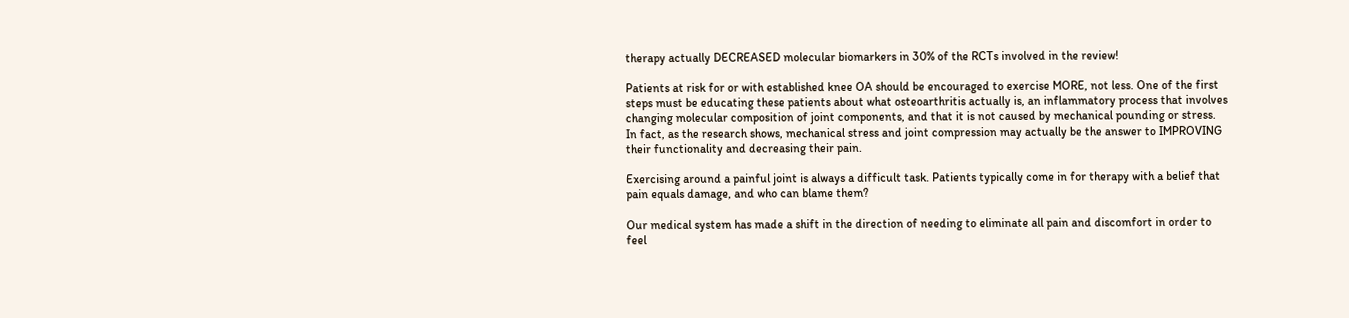therapy actually DECREASED molecular biomarkers in 30% of the RCTs involved in the review!

Patients at risk for or with established knee OA should be encouraged to exercise MORE, not less. One of the first steps must be educating these patients about what osteoarthritis actually is, an inflammatory process that involves changing molecular composition of joint components, and that it is not caused by mechanical pounding or stress. In fact, as the research shows, mechanical stress and joint compression may actually be the answer to IMPROVING their functionality and decreasing their pain.

Exercising around a painful joint is always a difficult task. Patients typically come in for therapy with a belief that pain equals damage, and who can blame them?

Our medical system has made a shift in the direction of needing to eliminate all pain and discomfort in order to feel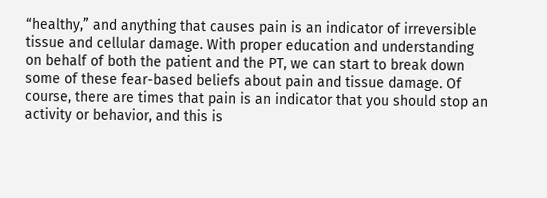“healthy,” and anything that causes pain is an indicator of irreversible tissue and cellular damage. With proper education and understanding on behalf of both the patient and the PT, we can start to break down some of these fear-based beliefs about pain and tissue damage. Of course, there are times that pain is an indicator that you should stop an activity or behavior, and this is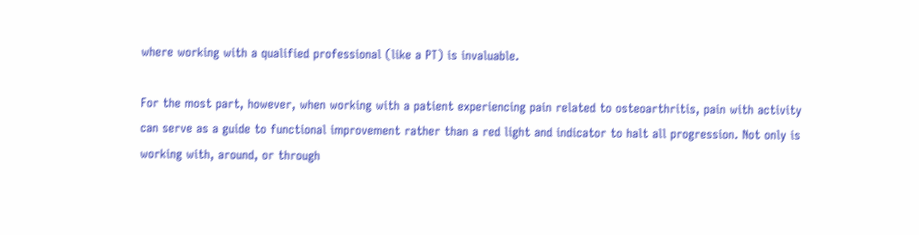where working with a qualified professional (like a PT) is invaluable.

For the most part, however, when working with a patient experiencing pain related to osteoarthritis, pain with activity can serve as a guide to functional improvement rather than a red light and indicator to halt all progression. Not only is working with, around, or through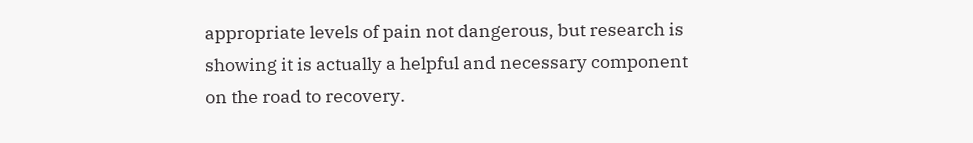appropriate levels of pain not dangerous, but research is showing it is actually a helpful and necessary component on the road to recovery.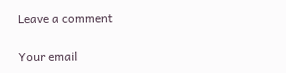Leave a comment

Your email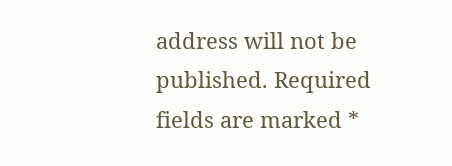address will not be published. Required fields are marked *